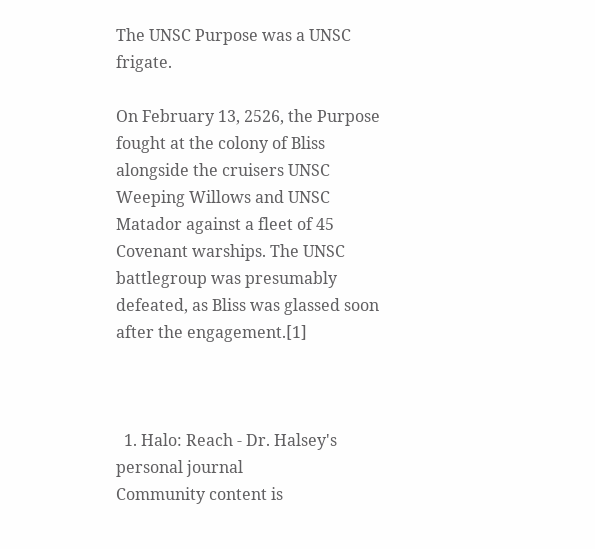The UNSC Purpose was a UNSC frigate.

On February 13, 2526, the Purpose fought at the colony of Bliss alongside the cruisers UNSC Weeping Willows and UNSC Matador against a fleet of 45 Covenant warships. The UNSC battlegroup was presumably defeated, as Bliss was glassed soon after the engagement.[1]



  1. Halo: Reach - Dr. Halsey's personal journal
Community content is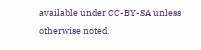available under CC-BY-SA unless otherwise noted.